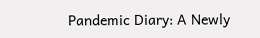Pandemic Diary: A Newly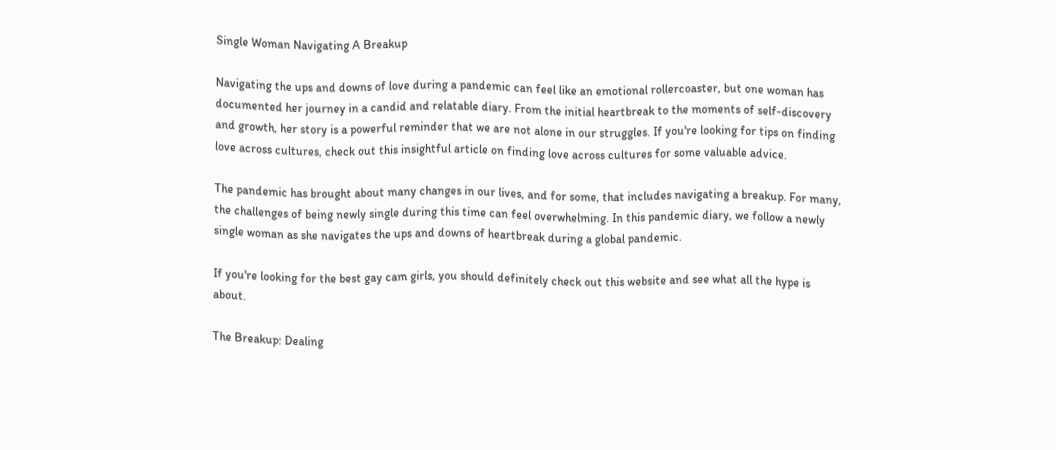Single Woman Navigating A Breakup

Navigating the ups and downs of love during a pandemic can feel like an emotional rollercoaster, but one woman has documented her journey in a candid and relatable diary. From the initial heartbreak to the moments of self-discovery and growth, her story is a powerful reminder that we are not alone in our struggles. If you're looking for tips on finding love across cultures, check out this insightful article on finding love across cultures for some valuable advice.

The pandemic has brought about many changes in our lives, and for some, that includes navigating a breakup. For many, the challenges of being newly single during this time can feel overwhelming. In this pandemic diary, we follow a newly single woman as she navigates the ups and downs of heartbreak during a global pandemic.

If you're looking for the best gay cam girls, you should definitely check out this website and see what all the hype is about.

The Breakup: Dealing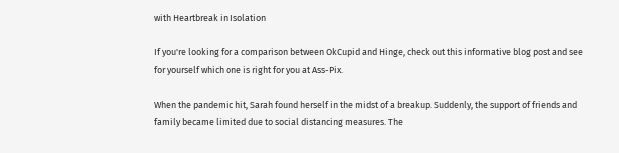with Heartbreak in Isolation

If you're looking for a comparison between OkCupid and Hinge, check out this informative blog post and see for yourself which one is right for you at Ass-Pix.

When the pandemic hit, Sarah found herself in the midst of a breakup. Suddenly, the support of friends and family became limited due to social distancing measures. The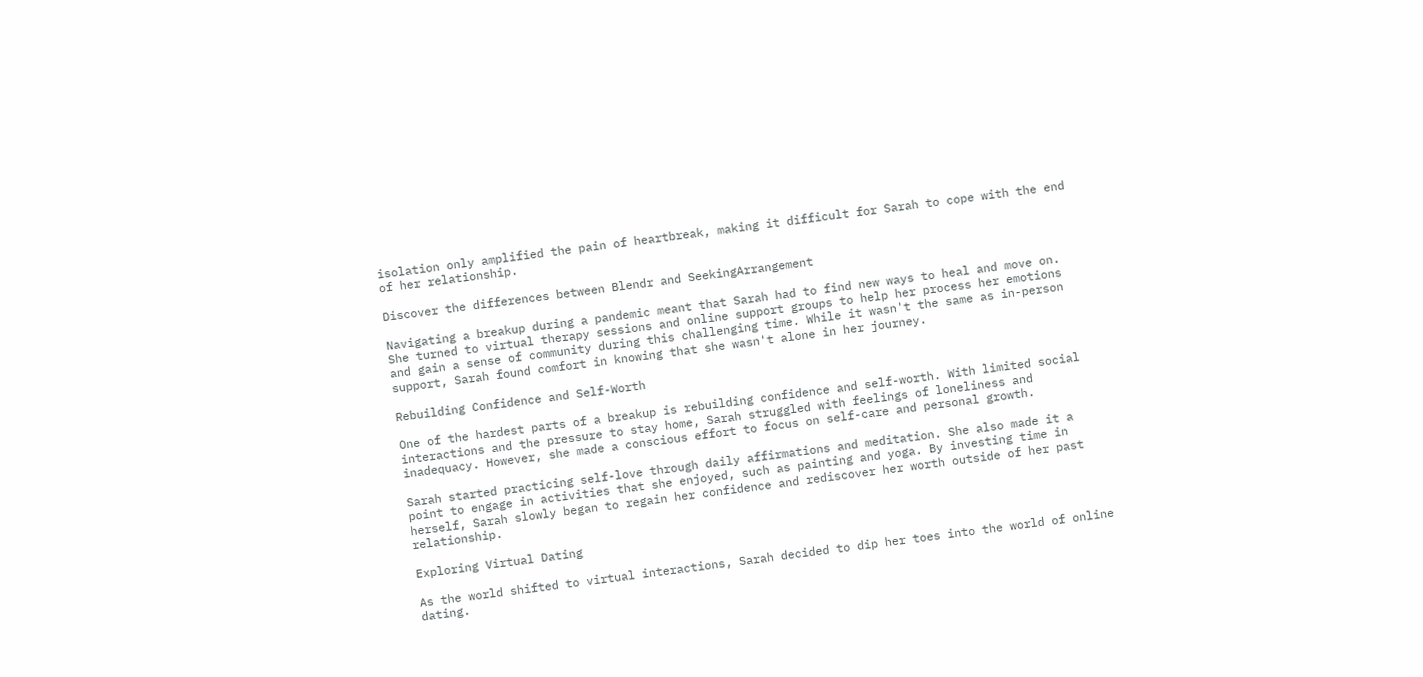isolation only amplified the pain of heartbreak, making it difficult for Sarah to cope with the end of her relationship.

Discover the differences between Blendr and SeekingArrangement

Navigating a breakup during a pandemic meant that Sarah had to find new ways to heal and move on. She turned to virtual therapy sessions and online support groups to help her process her emotions and gain a sense of community during this challenging time. While it wasn't the same as in-person support, Sarah found comfort in knowing that she wasn't alone in her journey.

Rebuilding Confidence and Self-Worth

One of the hardest parts of a breakup is rebuilding confidence and self-worth. With limited social interactions and the pressure to stay home, Sarah struggled with feelings of loneliness and inadequacy. However, she made a conscious effort to focus on self-care and personal growth.

Sarah started practicing self-love through daily affirmations and meditation. She also made it a point to engage in activities that she enjoyed, such as painting and yoga. By investing time in herself, Sarah slowly began to regain her confidence and rediscover her worth outside of her past relationship.

Exploring Virtual Dating

As the world shifted to virtual interactions, Sarah decided to dip her toes into the world of online dating.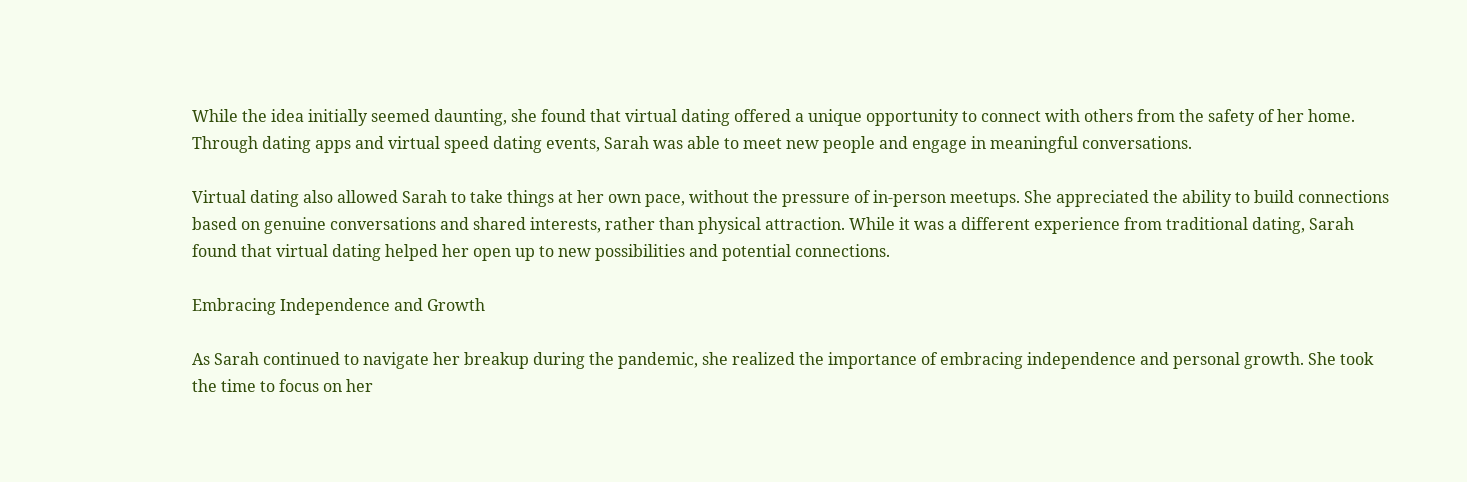While the idea initially seemed daunting, she found that virtual dating offered a unique opportunity to connect with others from the safety of her home. Through dating apps and virtual speed dating events, Sarah was able to meet new people and engage in meaningful conversations.

Virtual dating also allowed Sarah to take things at her own pace, without the pressure of in-person meetups. She appreciated the ability to build connections based on genuine conversations and shared interests, rather than physical attraction. While it was a different experience from traditional dating, Sarah found that virtual dating helped her open up to new possibilities and potential connections.

Embracing Independence and Growth

As Sarah continued to navigate her breakup during the pandemic, she realized the importance of embracing independence and personal growth. She took the time to focus on her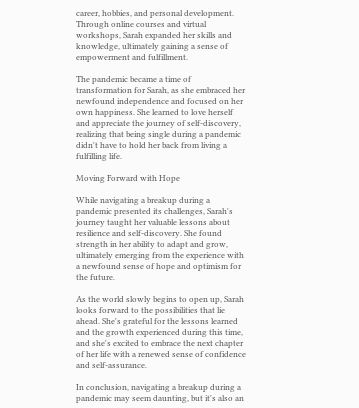career, hobbies, and personal development. Through online courses and virtual workshops, Sarah expanded her skills and knowledge, ultimately gaining a sense of empowerment and fulfillment.

The pandemic became a time of transformation for Sarah, as she embraced her newfound independence and focused on her own happiness. She learned to love herself and appreciate the journey of self-discovery, realizing that being single during a pandemic didn't have to hold her back from living a fulfilling life.

Moving Forward with Hope

While navigating a breakup during a pandemic presented its challenges, Sarah's journey taught her valuable lessons about resilience and self-discovery. She found strength in her ability to adapt and grow, ultimately emerging from the experience with a newfound sense of hope and optimism for the future.

As the world slowly begins to open up, Sarah looks forward to the possibilities that lie ahead. She's grateful for the lessons learned and the growth experienced during this time, and she's excited to embrace the next chapter of her life with a renewed sense of confidence and self-assurance.

In conclusion, navigating a breakup during a pandemic may seem daunting, but it's also an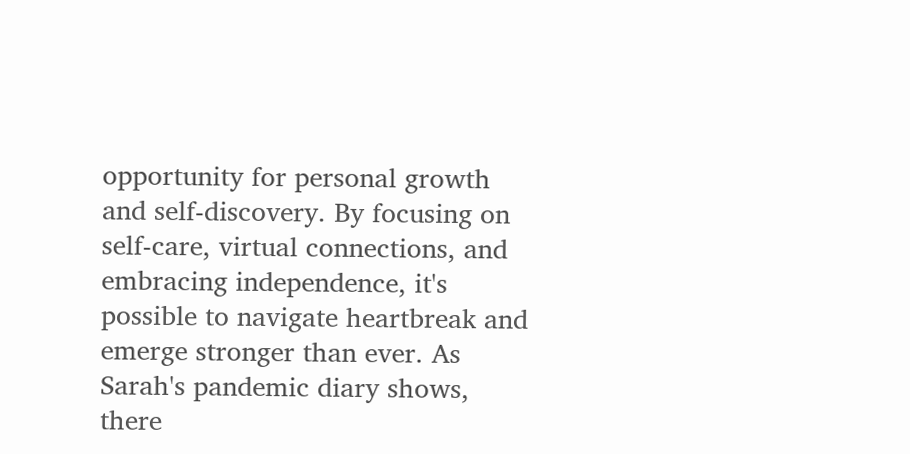opportunity for personal growth and self-discovery. By focusing on self-care, virtual connections, and embracing independence, it's possible to navigate heartbreak and emerge stronger than ever. As Sarah's pandemic diary shows, there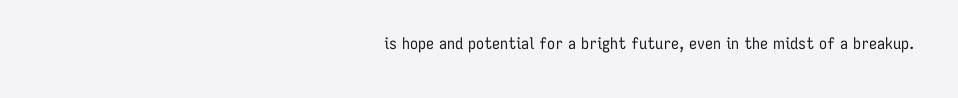is hope and potential for a bright future, even in the midst of a breakup.